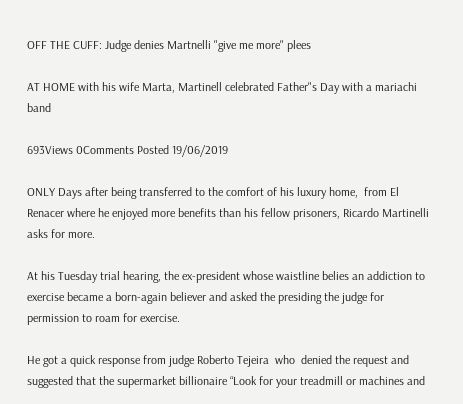OFF THE CUFF: Judge denies Martnelli "give me more" plees

AT HOME with his wife Marta, Martinell celebrated Father"s Day with a mariachi band

693Views 0Comments Posted 19/06/2019

ONLY Days after being transferred to the comfort of his luxury home,  from El Renacer where he enjoyed more benefits than his fellow prisoners, Ricardo Martinelli asks for more.

At his Tuesday trial hearing, the ex-president whose waistline belies an addiction to exercise became a born-again believer and asked the presiding the judge for permission to roam for exercise.

He got a quick response from judge Roberto Tejeira  who  denied the request and  suggested that the supermarket billionaire “Look for your treadmill or machines and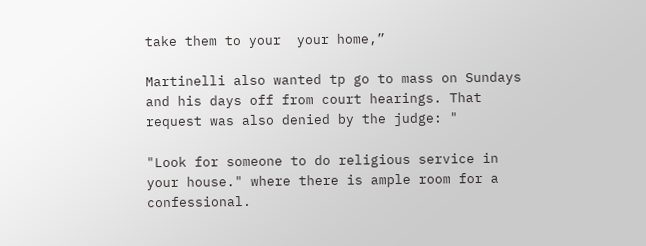take them to your  your home,”

Martinelli also wanted tp go to mass on Sundays and his days off from court hearings. That request was also denied by the judge: "

"Look for someone to do religious service in your house." where there is ample room for a confessional.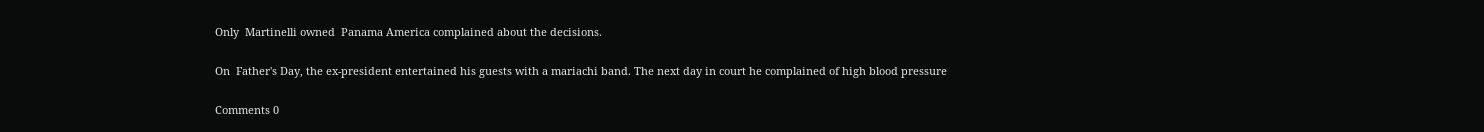Only  Martinelli owned  Panama America complained about the decisions.

On  Father's Day, the ex-president entertained his guests with a mariachi band. The next day in court he complained of high blood pressure

Comments 0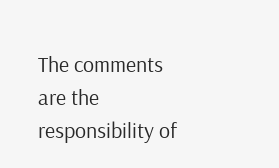The comments are the responsibility of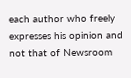each author who freely expresses his opinion and not that of Newsroom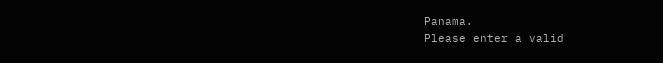Panama.
Please enter a valid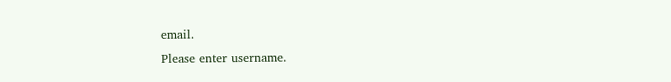email.
Please enter username.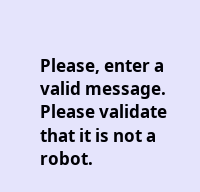Please, enter a valid message.
Please validate that it is not a robot.